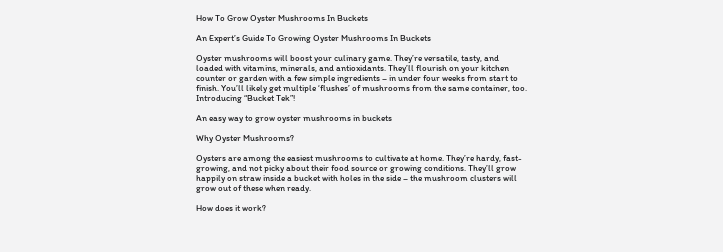How To Grow Oyster Mushrooms In Buckets

An Expert’s Guide To Growing Oyster Mushrooms In Buckets

Oyster mushrooms will boost your culinary game. They’re versatile, tasty, and loaded with vitamins, minerals, and antioxidants. They’ll flourish on your kitchen counter or garden with a few simple ingredients – in under four weeks from start to finish. You’ll likely get multiple ‘flushes’ of mushrooms from the same container, too. Introducing “Bucket Tek”!

An easy way to grow oyster mushrooms in buckets

Why Oyster Mushrooms?

Oysters are among the easiest mushrooms to cultivate at home. They’re hardy, fast-growing, and not picky about their food source or growing conditions. They’ll grow happily on straw inside a bucket with holes in the side – the mushroom clusters will grow out of these when ready.

How does it work?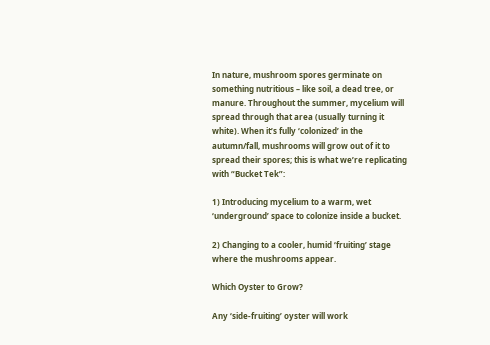In nature, mushroom spores germinate on something nutritious – like soil, a dead tree, or manure. Throughout the summer, mycelium will spread through that area (usually turning it white). When it’s fully ‘colonized’ in the autumn/fall, mushrooms will grow out of it to spread their spores; this is what we’re replicating with “Bucket Tek”:

1) Introducing mycelium to a warm, wet ‘underground’ space to colonize inside a bucket.

2) Changing to a cooler, humid ‘fruiting’ stage where the mushrooms appear.

Which Oyster to Grow?

Any ‘side-fruiting’ oyster will work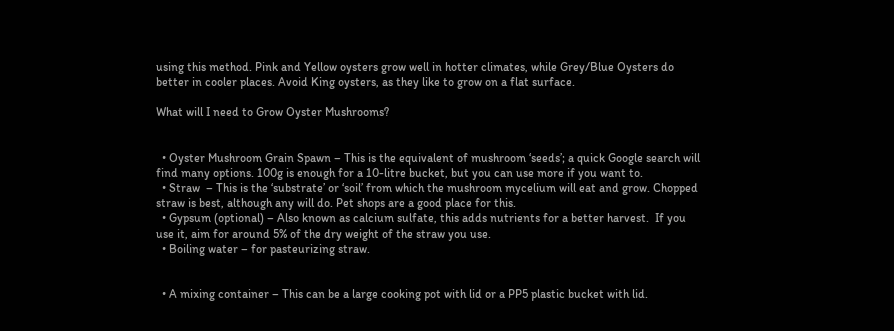using this method. Pink and Yellow oysters grow well in hotter climates, while Grey/Blue Oysters do better in cooler places. Avoid King oysters, as they like to grow on a flat surface.

What will I need to Grow Oyster Mushrooms?


  • Oyster Mushroom Grain Spawn – This is the equivalent of mushroom ‘seeds’; a quick Google search will find many options. 100g is enough for a 10-litre bucket, but you can use more if you want to.
  • Straw  – This is the ‘substrate’ or ‘soil’ from which the mushroom mycelium will eat and grow. Chopped straw is best, although any will do. Pet shops are a good place for this.
  • Gypsum (optional) – Also known as calcium sulfate, this adds nutrients for a better harvest.  If you use it, aim for around 5% of the dry weight of the straw you use.
  • Boiling water – for pasteurizing straw.


  • A mixing container – This can be a large cooking pot with lid or a PP5 plastic bucket with lid.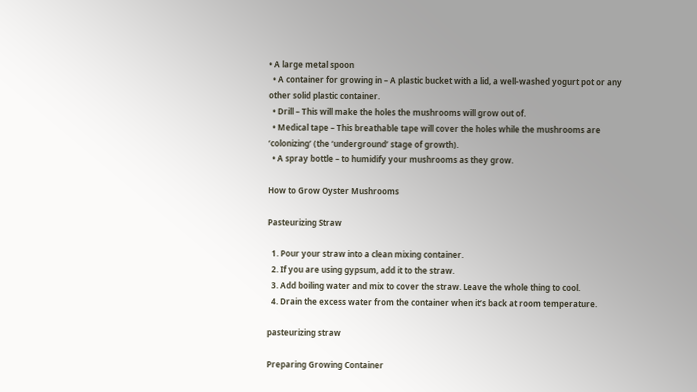• A large metal spoon
  • A container for growing in – A plastic bucket with a lid, a well-washed yogurt pot or any other solid plastic container.
  • Drill – This will make the holes the mushrooms will grow out of.
  • Medical tape – This breathable tape will cover the holes while the mushrooms are ‘colonizing’ (the ‘underground’ stage of growth).
  • A spray bottle – to humidify your mushrooms as they grow.

How to Grow Oyster Mushrooms

Pasteurizing Straw

  1. Pour your straw into a clean mixing container.
  2. If you are using gypsum, add it to the straw.
  3. Add boiling water and mix to cover the straw. Leave the whole thing to cool.
  4. Drain the excess water from the container when it’s back at room temperature.

pasteurizing straw

Preparing Growing Container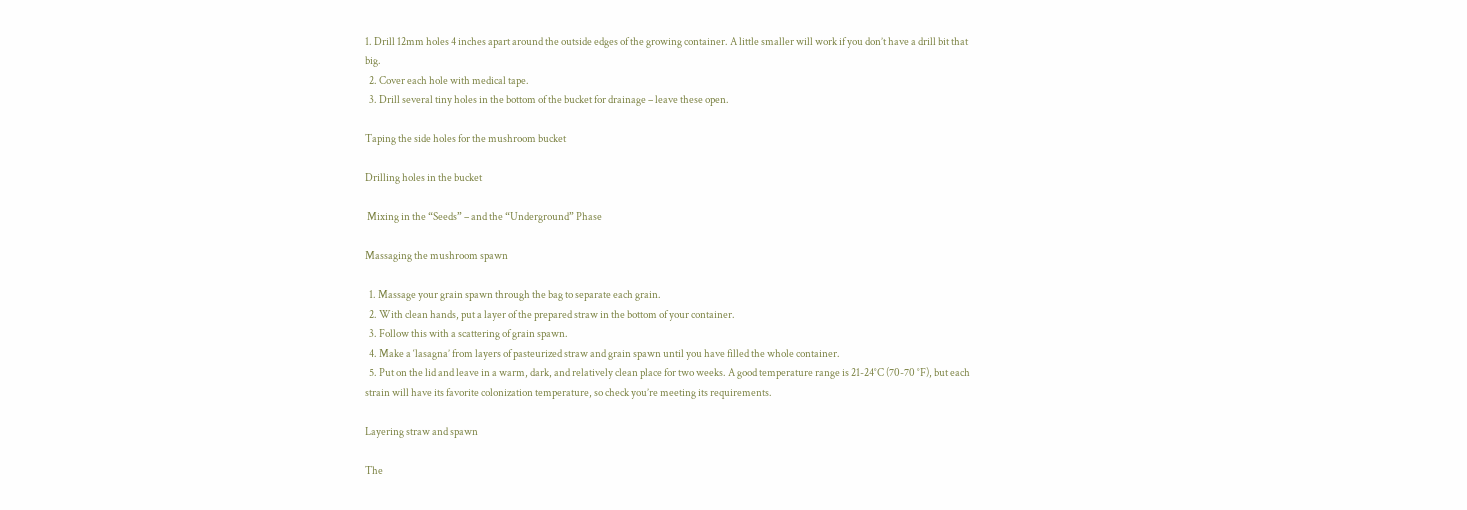1. Drill 12mm holes 4 inches apart around the outside edges of the growing container. A little smaller will work if you don’t have a drill bit that big.
  2. Cover each hole with medical tape.
  3. Drill several tiny holes in the bottom of the bucket for drainage – leave these open.

Taping the side holes for the mushroom bucket

Drilling holes in the bucket

 Mixing in the “Seeds” – and the “Underground” Phase

Massaging the mushroom spawn

  1. Massage your grain spawn through the bag to separate each grain.
  2. With clean hands, put a layer of the prepared straw in the bottom of your container.
  3. Follow this with a scattering of grain spawn.
  4. Make a ‘lasagna’ from layers of pasteurized straw and grain spawn until you have filled the whole container.
  5. Put on the lid and leave in a warm, dark, and relatively clean place for two weeks. A good temperature range is 21-24°C (70-70 °F), but each strain will have its favorite colonization temperature, so check you’re meeting its requirements.

Layering straw and spawn

The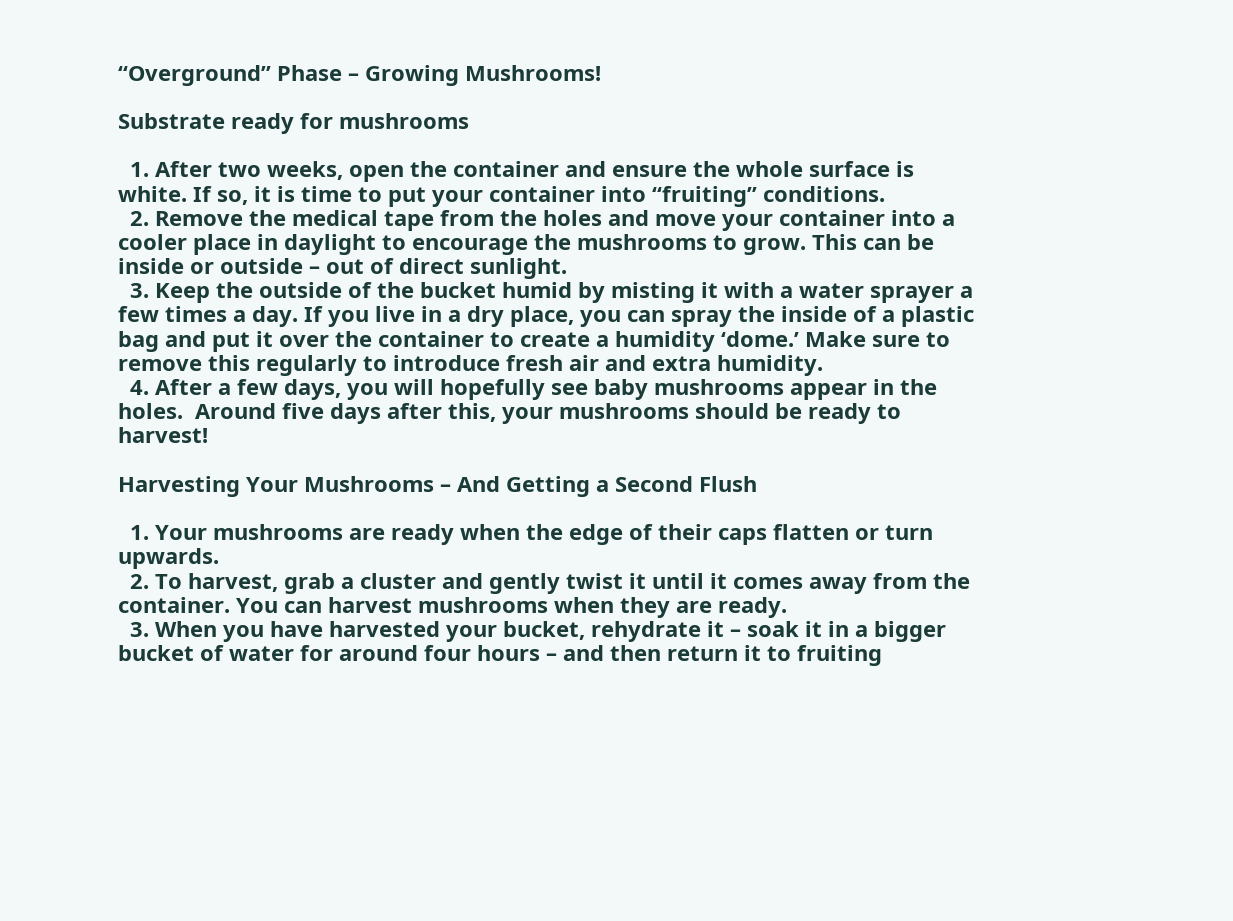“Overground” Phase – Growing Mushrooms!

Substrate ready for mushrooms

  1. After two weeks, open the container and ensure the whole surface is white. If so, it is time to put your container into “fruiting” conditions.
  2. Remove the medical tape from the holes and move your container into a cooler place in daylight to encourage the mushrooms to grow. This can be inside or outside – out of direct sunlight.
  3. Keep the outside of the bucket humid by misting it with a water sprayer a few times a day. If you live in a dry place, you can spray the inside of a plastic bag and put it over the container to create a humidity ‘dome.’ Make sure to remove this regularly to introduce fresh air and extra humidity.
  4. After a few days, you will hopefully see baby mushrooms appear in the holes.  Around five days after this, your mushrooms should be ready to harvest!

Harvesting Your Mushrooms – And Getting a Second Flush

  1. Your mushrooms are ready when the edge of their caps flatten or turn upwards.
  2. To harvest, grab a cluster and gently twist it until it comes away from the container. You can harvest mushrooms when they are ready.
  3. When you have harvested your bucket, rehydrate it – soak it in a bigger bucket of water for around four hours – and then return it to fruiting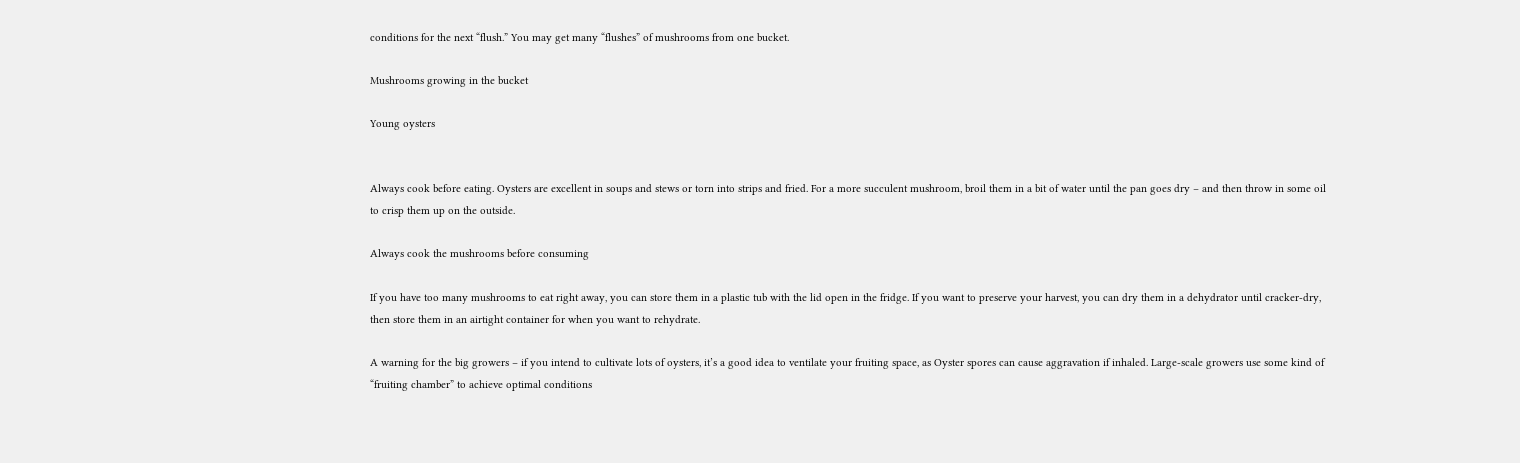conditions for the next “flush.” You may get many “flushes” of mushrooms from one bucket.

Mushrooms growing in the bucket

Young oysters


Always cook before eating. Oysters are excellent in soups and stews or torn into strips and fried. For a more succulent mushroom, broil them in a bit of water until the pan goes dry – and then throw in some oil to crisp them up on the outside.

Always cook the mushrooms before consuming

If you have too many mushrooms to eat right away, you can store them in a plastic tub with the lid open in the fridge. If you want to preserve your harvest, you can dry them in a dehydrator until cracker-dry, then store them in an airtight container for when you want to rehydrate.

A warning for the big growers – if you intend to cultivate lots of oysters, it’s a good idea to ventilate your fruiting space, as Oyster spores can cause aggravation if inhaled. Large-scale growers use some kind of “fruiting chamber” to achieve optimal conditions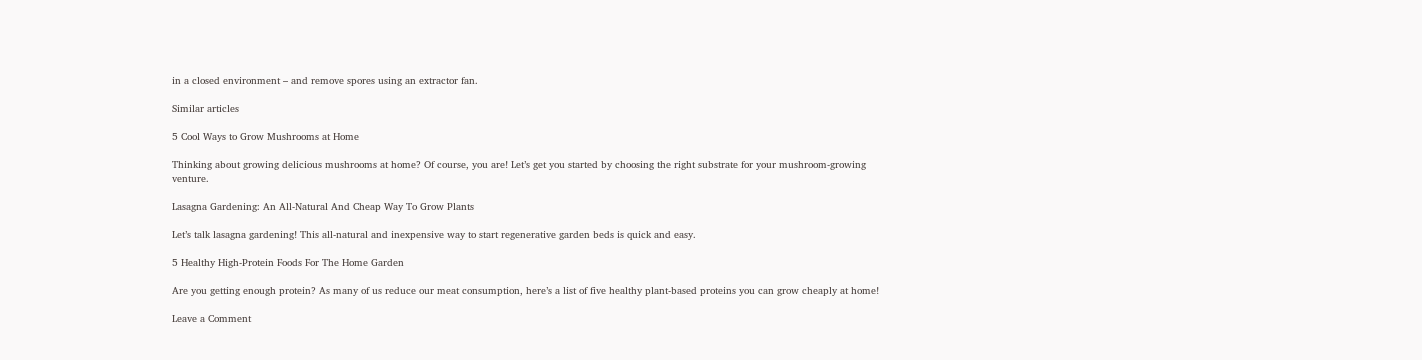in a closed environment – and remove spores using an extractor fan.

Similar articles

5 Cool Ways to Grow Mushrooms at Home

Thinking about growing delicious mushrooms at home? Of course, you are! Let’s get you started by choosing the right substrate for your mushroom-growing venture.

Lasagna Gardening: An All-Natural And Cheap Way To Grow Plants

Let’s talk lasagna gardening! This all-natural and inexpensive way to start regenerative garden beds is quick and easy.

5 Healthy High-Protein Foods For The Home Garden

Are you getting enough protein? As many of us reduce our meat consumption, here’s a list of five healthy plant-based proteins you can grow cheaply at home!

Leave a Comment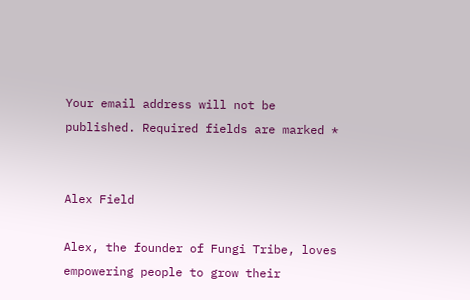Your email address will not be published. Required fields are marked *


Alex Field

Alex, the founder of Fungi Tribe, loves empowering people to grow their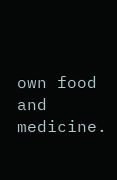own food and medicine.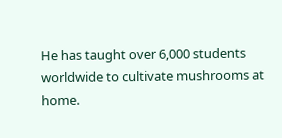He has taught over 6,000 students worldwide to cultivate mushrooms at home.